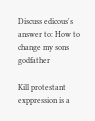Discuss edicous's answer to: How to change my sons godfather

Kill protestant exppression is a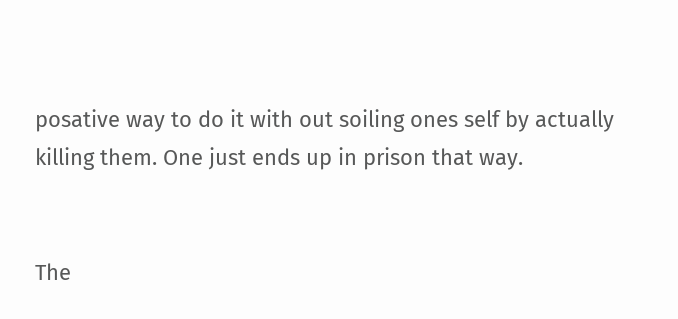posative way to do it with out soiling ones self by actually killing them. One just ends up in prison that way.


The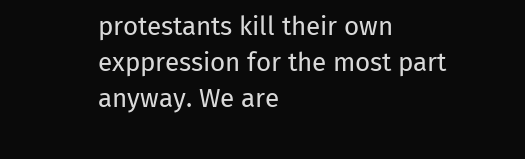protestants kill their own exppression for the most part anyway. We are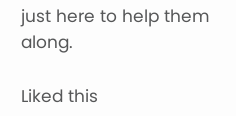just here to help them along.

Liked this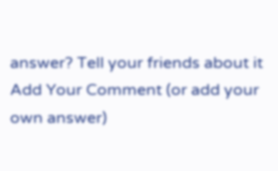answer? Tell your friends about it
Add Your Comment (or add your own answer)